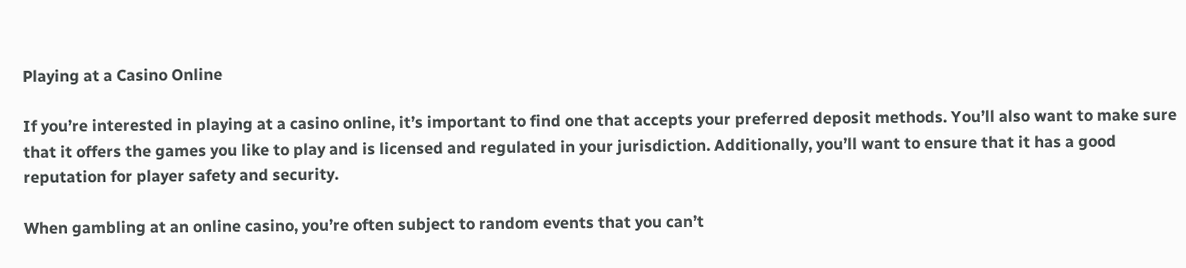Playing at a Casino Online

If you’re interested in playing at a casino online, it’s important to find one that accepts your preferred deposit methods. You’ll also want to make sure that it offers the games you like to play and is licensed and regulated in your jurisdiction. Additionally, you’ll want to ensure that it has a good reputation for player safety and security.

When gambling at an online casino, you’re often subject to random events that you can’t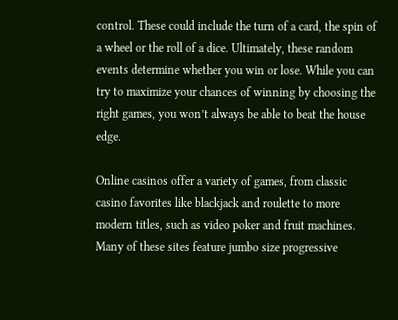control. These could include the turn of a card, the spin of a wheel or the roll of a dice. Ultimately, these random events determine whether you win or lose. While you can try to maximize your chances of winning by choosing the right games, you won’t always be able to beat the house edge.

Online casinos offer a variety of games, from classic casino favorites like blackjack and roulette to more modern titles, such as video poker and fruit machines. Many of these sites feature jumbo size progressive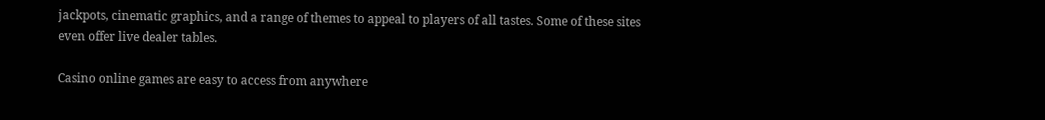jackpots, cinematic graphics, and a range of themes to appeal to players of all tastes. Some of these sites even offer live dealer tables.

Casino online games are easy to access from anywhere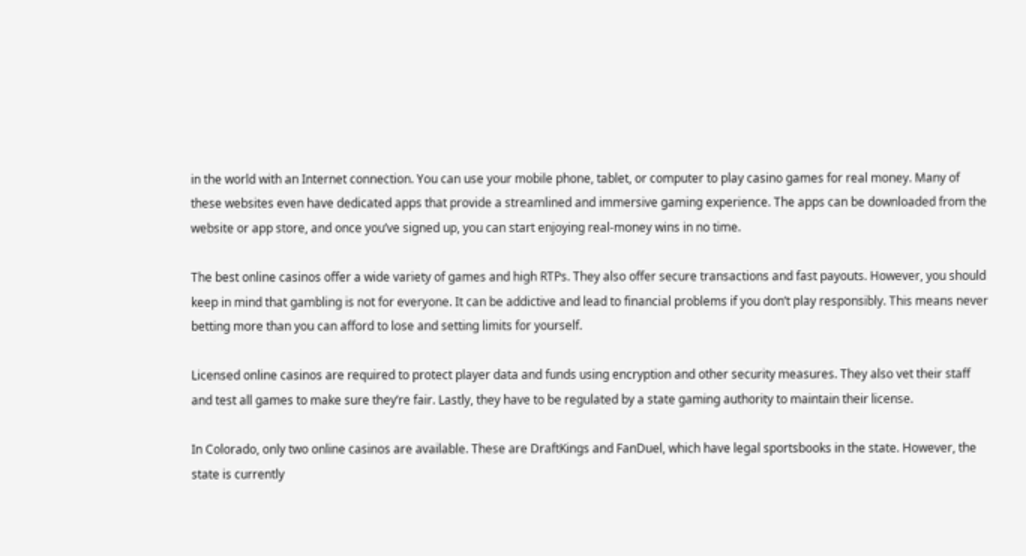in the world with an Internet connection. You can use your mobile phone, tablet, or computer to play casino games for real money. Many of these websites even have dedicated apps that provide a streamlined and immersive gaming experience. The apps can be downloaded from the website or app store, and once you’ve signed up, you can start enjoying real-money wins in no time.

The best online casinos offer a wide variety of games and high RTPs. They also offer secure transactions and fast payouts. However, you should keep in mind that gambling is not for everyone. It can be addictive and lead to financial problems if you don’t play responsibly. This means never betting more than you can afford to lose and setting limits for yourself.

Licensed online casinos are required to protect player data and funds using encryption and other security measures. They also vet their staff and test all games to make sure they’re fair. Lastly, they have to be regulated by a state gaming authority to maintain their license.

In Colorado, only two online casinos are available. These are DraftKings and FanDuel, which have legal sportsbooks in the state. However, the state is currently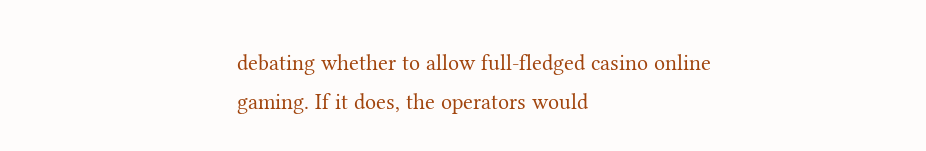debating whether to allow full-fledged casino online gaming. If it does, the operators would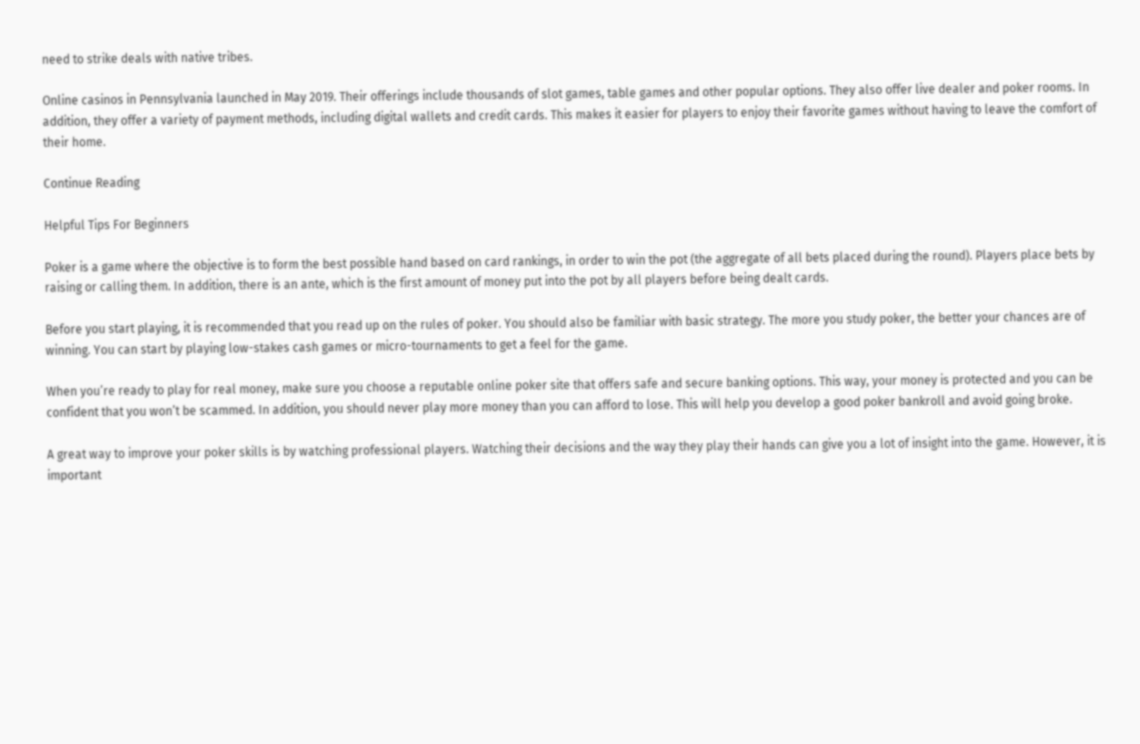need to strike deals with native tribes.

Online casinos in Pennsylvania launched in May 2019. Their offerings include thousands of slot games, table games and other popular options. They also offer live dealer and poker rooms. In addition, they offer a variety of payment methods, including digital wallets and credit cards. This makes it easier for players to enjoy their favorite games without having to leave the comfort of their home.

Continue Reading

Helpful Tips For Beginners

Poker is a game where the objective is to form the best possible hand based on card rankings, in order to win the pot (the aggregate of all bets placed during the round). Players place bets by raising or calling them. In addition, there is an ante, which is the first amount of money put into the pot by all players before being dealt cards.

Before you start playing, it is recommended that you read up on the rules of poker. You should also be familiar with basic strategy. The more you study poker, the better your chances are of winning. You can start by playing low-stakes cash games or micro-tournaments to get a feel for the game.

When you’re ready to play for real money, make sure you choose a reputable online poker site that offers safe and secure banking options. This way, your money is protected and you can be confident that you won’t be scammed. In addition, you should never play more money than you can afford to lose. This will help you develop a good poker bankroll and avoid going broke.

A great way to improve your poker skills is by watching professional players. Watching their decisions and the way they play their hands can give you a lot of insight into the game. However, it is important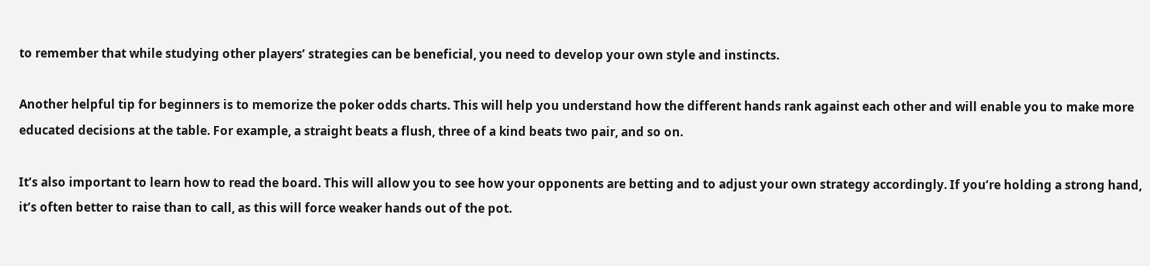to remember that while studying other players’ strategies can be beneficial, you need to develop your own style and instincts.

Another helpful tip for beginners is to memorize the poker odds charts. This will help you understand how the different hands rank against each other and will enable you to make more educated decisions at the table. For example, a straight beats a flush, three of a kind beats two pair, and so on.

It’s also important to learn how to read the board. This will allow you to see how your opponents are betting and to adjust your own strategy accordingly. If you’re holding a strong hand, it’s often better to raise than to call, as this will force weaker hands out of the pot.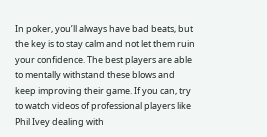In poker, you’ll always have bad beats, but the key is to stay calm and not let them ruin your confidence. The best players are able to mentally withstand these blows and keep improving their game. If you can, try to watch videos of professional players like Phil Ivey dealing with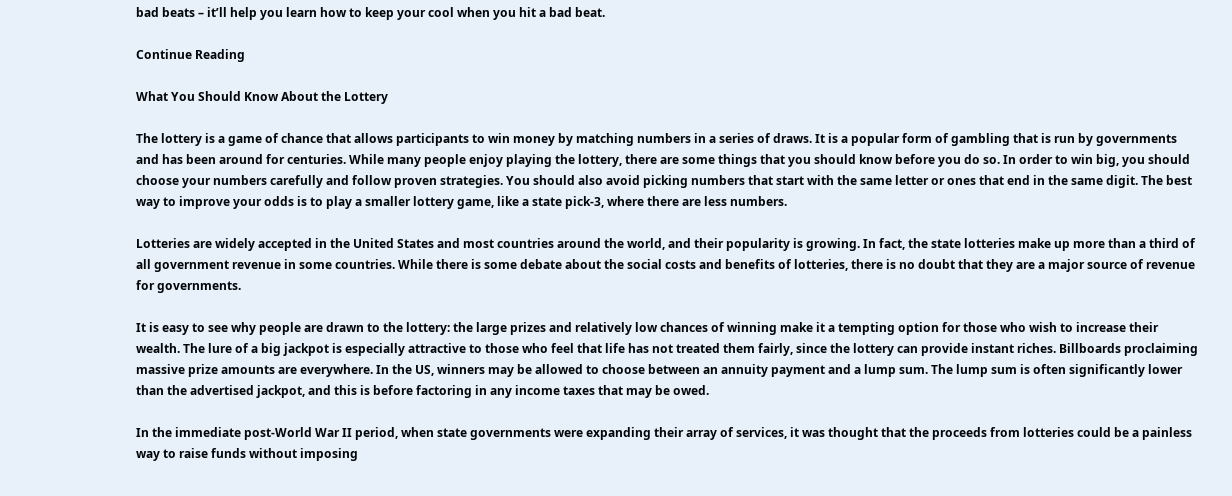bad beats – it’ll help you learn how to keep your cool when you hit a bad beat.

Continue Reading

What You Should Know About the Lottery

The lottery is a game of chance that allows participants to win money by matching numbers in a series of draws. It is a popular form of gambling that is run by governments and has been around for centuries. While many people enjoy playing the lottery, there are some things that you should know before you do so. In order to win big, you should choose your numbers carefully and follow proven strategies. You should also avoid picking numbers that start with the same letter or ones that end in the same digit. The best way to improve your odds is to play a smaller lottery game, like a state pick-3, where there are less numbers.

Lotteries are widely accepted in the United States and most countries around the world, and their popularity is growing. In fact, the state lotteries make up more than a third of all government revenue in some countries. While there is some debate about the social costs and benefits of lotteries, there is no doubt that they are a major source of revenue for governments.

It is easy to see why people are drawn to the lottery: the large prizes and relatively low chances of winning make it a tempting option for those who wish to increase their wealth. The lure of a big jackpot is especially attractive to those who feel that life has not treated them fairly, since the lottery can provide instant riches. Billboards proclaiming massive prize amounts are everywhere. In the US, winners may be allowed to choose between an annuity payment and a lump sum. The lump sum is often significantly lower than the advertised jackpot, and this is before factoring in any income taxes that may be owed.

In the immediate post-World War II period, when state governments were expanding their array of services, it was thought that the proceeds from lotteries could be a painless way to raise funds without imposing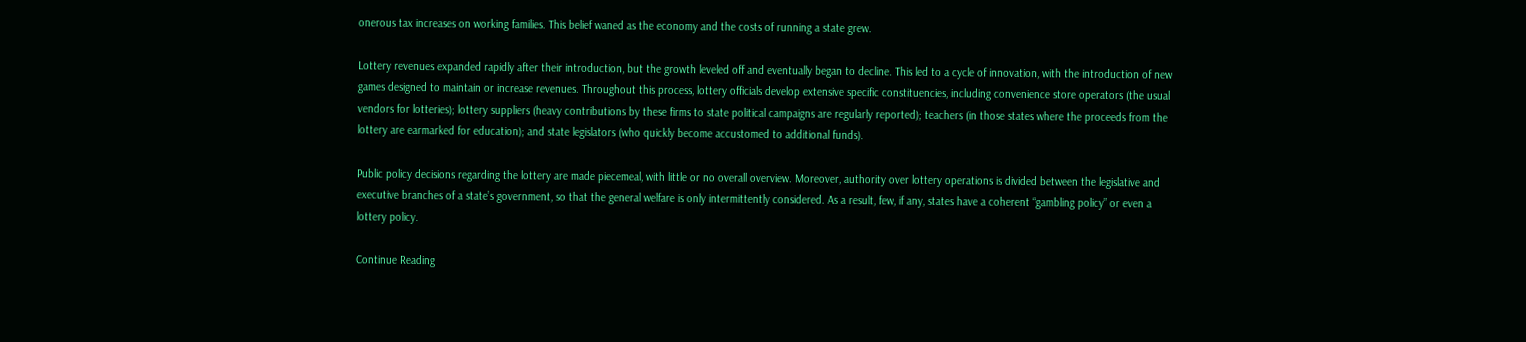onerous tax increases on working families. This belief waned as the economy and the costs of running a state grew.

Lottery revenues expanded rapidly after their introduction, but the growth leveled off and eventually began to decline. This led to a cycle of innovation, with the introduction of new games designed to maintain or increase revenues. Throughout this process, lottery officials develop extensive specific constituencies, including convenience store operators (the usual vendors for lotteries); lottery suppliers (heavy contributions by these firms to state political campaigns are regularly reported); teachers (in those states where the proceeds from the lottery are earmarked for education); and state legislators (who quickly become accustomed to additional funds).

Public policy decisions regarding the lottery are made piecemeal, with little or no overall overview. Moreover, authority over lottery operations is divided between the legislative and executive branches of a state’s government, so that the general welfare is only intermittently considered. As a result, few, if any, states have a coherent “gambling policy” or even a lottery policy.

Continue Reading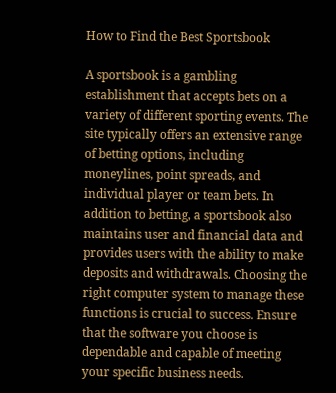How to Find the Best Sportsbook

A sportsbook is a gambling establishment that accepts bets on a variety of different sporting events. The site typically offers an extensive range of betting options, including moneylines, point spreads, and individual player or team bets. In addition to betting, a sportsbook also maintains user and financial data and provides users with the ability to make deposits and withdrawals. Choosing the right computer system to manage these functions is crucial to success. Ensure that the software you choose is dependable and capable of meeting your specific business needs.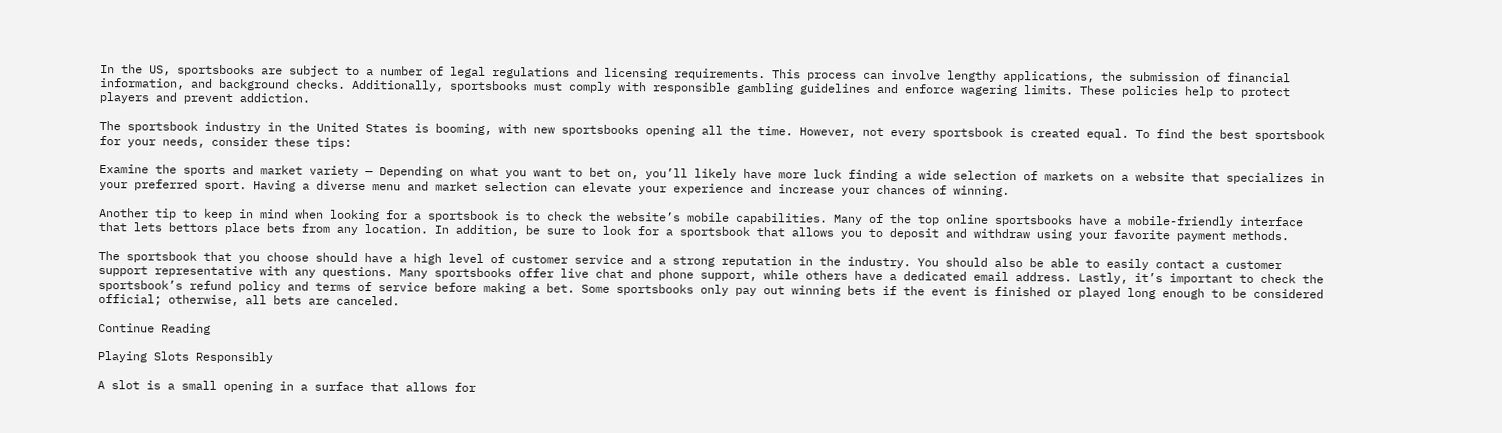In the US, sportsbooks are subject to a number of legal regulations and licensing requirements. This process can involve lengthy applications, the submission of financial information, and background checks. Additionally, sportsbooks must comply with responsible gambling guidelines and enforce wagering limits. These policies help to protect players and prevent addiction.

The sportsbook industry in the United States is booming, with new sportsbooks opening all the time. However, not every sportsbook is created equal. To find the best sportsbook for your needs, consider these tips:

Examine the sports and market variety — Depending on what you want to bet on, you’ll likely have more luck finding a wide selection of markets on a website that specializes in your preferred sport. Having a diverse menu and market selection can elevate your experience and increase your chances of winning.

Another tip to keep in mind when looking for a sportsbook is to check the website’s mobile capabilities. Many of the top online sportsbooks have a mobile-friendly interface that lets bettors place bets from any location. In addition, be sure to look for a sportsbook that allows you to deposit and withdraw using your favorite payment methods.

The sportsbook that you choose should have a high level of customer service and a strong reputation in the industry. You should also be able to easily contact a customer support representative with any questions. Many sportsbooks offer live chat and phone support, while others have a dedicated email address. Lastly, it’s important to check the sportsbook’s refund policy and terms of service before making a bet. Some sportsbooks only pay out winning bets if the event is finished or played long enough to be considered official; otherwise, all bets are canceled.

Continue Reading

Playing Slots Responsibly

A slot is a small opening in a surface that allows for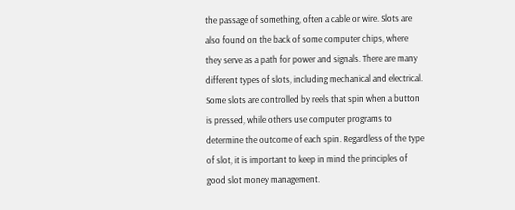the passage of something, often a cable or wire. Slots are also found on the back of some computer chips, where they serve as a path for power and signals. There are many different types of slots, including mechanical and electrical. Some slots are controlled by reels that spin when a button is pressed, while others use computer programs to determine the outcome of each spin. Regardless of the type of slot, it is important to keep in mind the principles of good slot money management.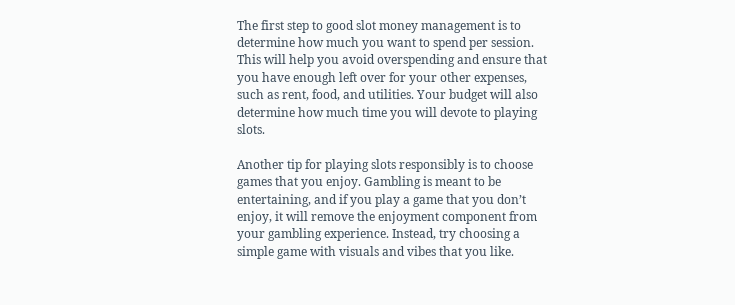The first step to good slot money management is to determine how much you want to spend per session. This will help you avoid overspending and ensure that you have enough left over for your other expenses, such as rent, food, and utilities. Your budget will also determine how much time you will devote to playing slots.

Another tip for playing slots responsibly is to choose games that you enjoy. Gambling is meant to be entertaining, and if you play a game that you don’t enjoy, it will remove the enjoyment component from your gambling experience. Instead, try choosing a simple game with visuals and vibes that you like.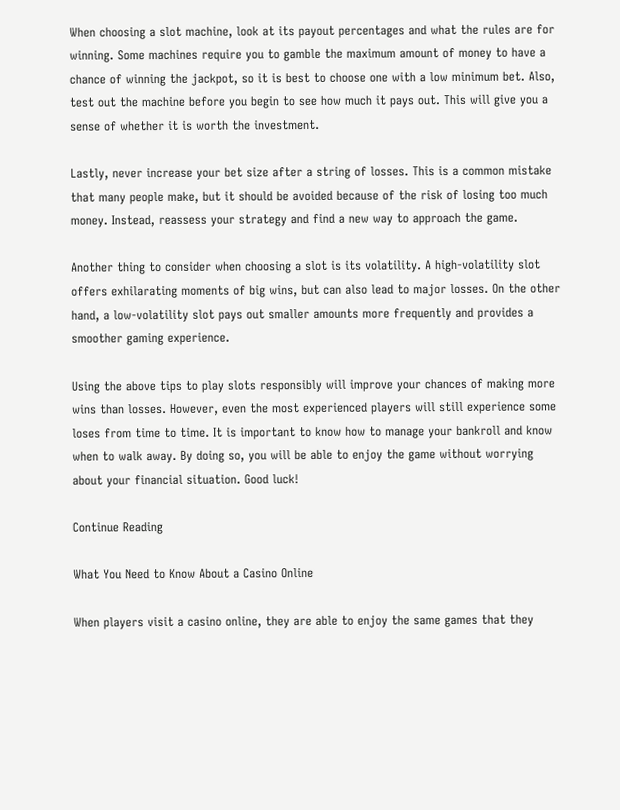When choosing a slot machine, look at its payout percentages and what the rules are for winning. Some machines require you to gamble the maximum amount of money to have a chance of winning the jackpot, so it is best to choose one with a low minimum bet. Also, test out the machine before you begin to see how much it pays out. This will give you a sense of whether it is worth the investment.

Lastly, never increase your bet size after a string of losses. This is a common mistake that many people make, but it should be avoided because of the risk of losing too much money. Instead, reassess your strategy and find a new way to approach the game.

Another thing to consider when choosing a slot is its volatility. A high-volatility slot offers exhilarating moments of big wins, but can also lead to major losses. On the other hand, a low-volatility slot pays out smaller amounts more frequently and provides a smoother gaming experience.

Using the above tips to play slots responsibly will improve your chances of making more wins than losses. However, even the most experienced players will still experience some loses from time to time. It is important to know how to manage your bankroll and know when to walk away. By doing so, you will be able to enjoy the game without worrying about your financial situation. Good luck!

Continue Reading

What You Need to Know About a Casino Online

When players visit a casino online, they are able to enjoy the same games that they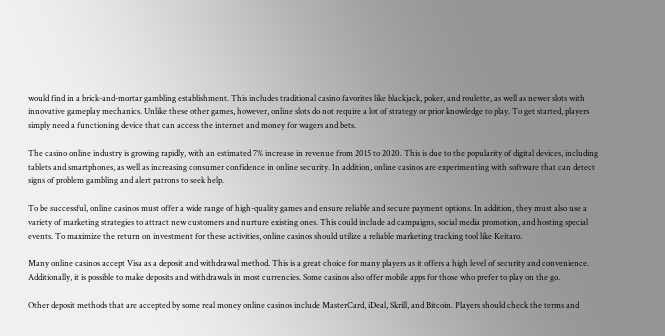would find in a brick-and-mortar gambling establishment. This includes traditional casino favorites like blackjack, poker, and roulette, as well as newer slots with innovative gameplay mechanics. Unlike these other games, however, online slots do not require a lot of strategy or prior knowledge to play. To get started, players simply need a functioning device that can access the internet and money for wagers and bets.

The casino online industry is growing rapidly, with an estimated 7% increase in revenue from 2015 to 2020. This is due to the popularity of digital devices, including tablets and smartphones, as well as increasing consumer confidence in online security. In addition, online casinos are experimenting with software that can detect signs of problem gambling and alert patrons to seek help.

To be successful, online casinos must offer a wide range of high-quality games and ensure reliable and secure payment options. In addition, they must also use a variety of marketing strategies to attract new customers and nurture existing ones. This could include ad campaigns, social media promotion, and hosting special events. To maximize the return on investment for these activities, online casinos should utilize a reliable marketing tracking tool like Keitaro.

Many online casinos accept Visa as a deposit and withdrawal method. This is a great choice for many players as it offers a high level of security and convenience. Additionally, it is possible to make deposits and withdrawals in most currencies. Some casinos also offer mobile apps for those who prefer to play on the go.

Other deposit methods that are accepted by some real money online casinos include MasterCard, iDeal, Skrill, and Bitcoin. Players should check the terms and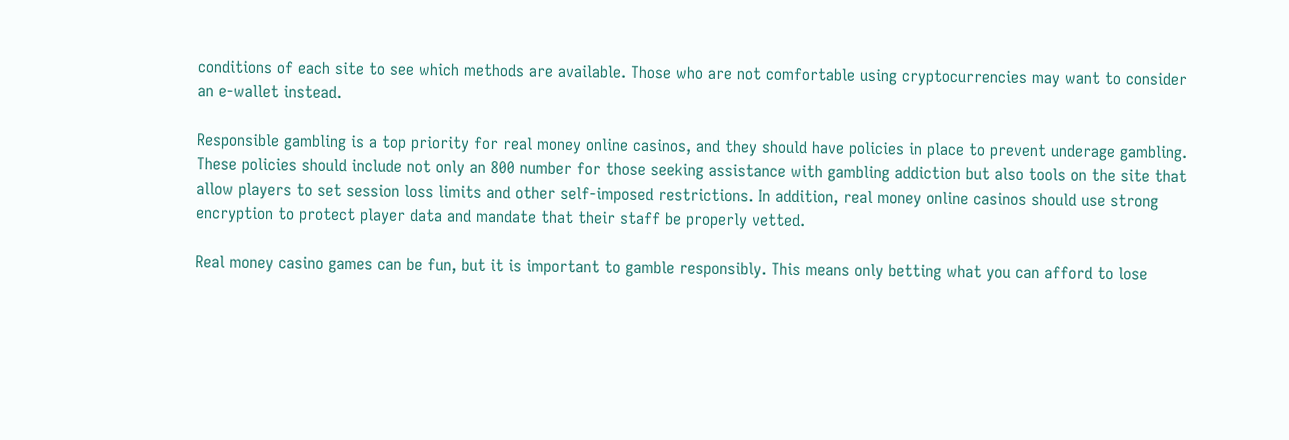conditions of each site to see which methods are available. Those who are not comfortable using cryptocurrencies may want to consider an e-wallet instead.

Responsible gambling is a top priority for real money online casinos, and they should have policies in place to prevent underage gambling. These policies should include not only an 800 number for those seeking assistance with gambling addiction but also tools on the site that allow players to set session loss limits and other self-imposed restrictions. In addition, real money online casinos should use strong encryption to protect player data and mandate that their staff be properly vetted.

Real money casino games can be fun, but it is important to gamble responsibly. This means only betting what you can afford to lose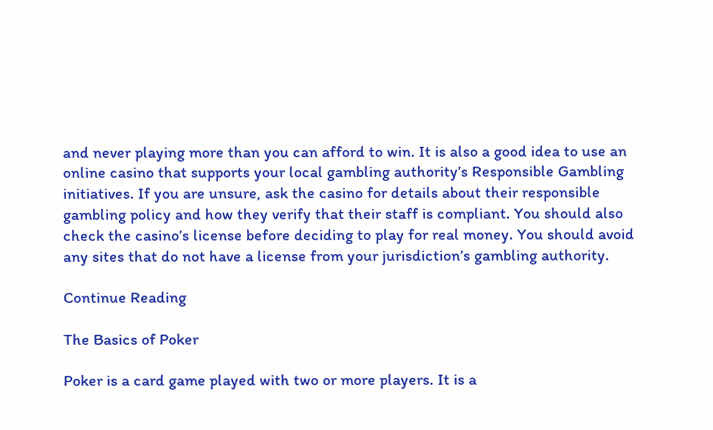and never playing more than you can afford to win. It is also a good idea to use an online casino that supports your local gambling authority’s Responsible Gambling initiatives. If you are unsure, ask the casino for details about their responsible gambling policy and how they verify that their staff is compliant. You should also check the casino’s license before deciding to play for real money. You should avoid any sites that do not have a license from your jurisdiction’s gambling authority.

Continue Reading

The Basics of Poker

Poker is a card game played with two or more players. It is a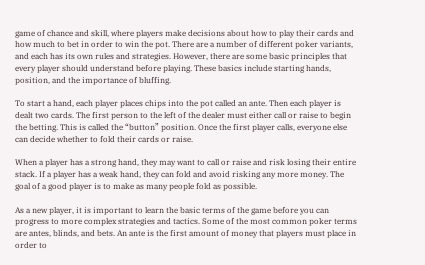game of chance and skill, where players make decisions about how to play their cards and how much to bet in order to win the pot. There are a number of different poker variants, and each has its own rules and strategies. However, there are some basic principles that every player should understand before playing. These basics include starting hands, position, and the importance of bluffing.

To start a hand, each player places chips into the pot called an ante. Then each player is dealt two cards. The first person to the left of the dealer must either call or raise to begin the betting. This is called the “button” position. Once the first player calls, everyone else can decide whether to fold their cards or raise.

When a player has a strong hand, they may want to call or raise and risk losing their entire stack. If a player has a weak hand, they can fold and avoid risking any more money. The goal of a good player is to make as many people fold as possible.

As a new player, it is important to learn the basic terms of the game before you can progress to more complex strategies and tactics. Some of the most common poker terms are antes, blinds, and bets. An ante is the first amount of money that players must place in order to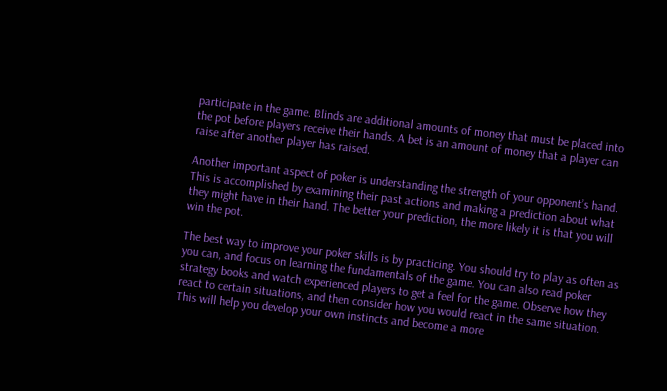participate in the game. Blinds are additional amounts of money that must be placed into the pot before players receive their hands. A bet is an amount of money that a player can raise after another player has raised.

Another important aspect of poker is understanding the strength of your opponent’s hand. This is accomplished by examining their past actions and making a prediction about what they might have in their hand. The better your prediction, the more likely it is that you will win the pot.

The best way to improve your poker skills is by practicing. You should try to play as often as you can, and focus on learning the fundamentals of the game. You can also read poker strategy books and watch experienced players to get a feel for the game. Observe how they react to certain situations, and then consider how you would react in the same situation. This will help you develop your own instincts and become a more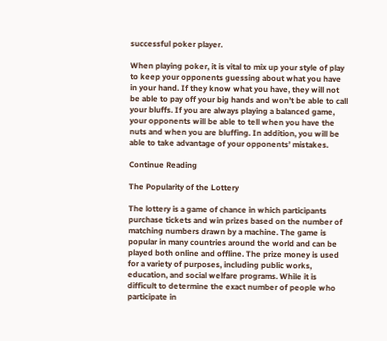successful poker player.

When playing poker, it is vital to mix up your style of play to keep your opponents guessing about what you have in your hand. If they know what you have, they will not be able to pay off your big hands and won’t be able to call your bluffs. If you are always playing a balanced game, your opponents will be able to tell when you have the nuts and when you are bluffing. In addition, you will be able to take advantage of your opponents’ mistakes.

Continue Reading

The Popularity of the Lottery

The lottery is a game of chance in which participants purchase tickets and win prizes based on the number of matching numbers drawn by a machine. The game is popular in many countries around the world and can be played both online and offline. The prize money is used for a variety of purposes, including public works, education, and social welfare programs. While it is difficult to determine the exact number of people who participate in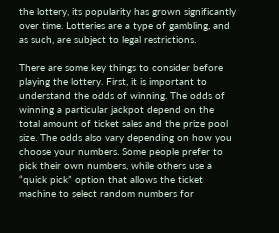the lottery, its popularity has grown significantly over time. Lotteries are a type of gambling, and as such, are subject to legal restrictions.

There are some key things to consider before playing the lottery. First, it is important to understand the odds of winning. The odds of winning a particular jackpot depend on the total amount of ticket sales and the prize pool size. The odds also vary depending on how you choose your numbers. Some people prefer to pick their own numbers, while others use a “quick pick” option that allows the ticket machine to select random numbers for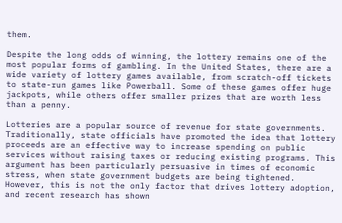them.

Despite the long odds of winning, the lottery remains one of the most popular forms of gambling. In the United States, there are a wide variety of lottery games available, from scratch-off tickets to state-run games like Powerball. Some of these games offer huge jackpots, while others offer smaller prizes that are worth less than a penny.

Lotteries are a popular source of revenue for state governments. Traditionally, state officials have promoted the idea that lottery proceeds are an effective way to increase spending on public services without raising taxes or reducing existing programs. This argument has been particularly persuasive in times of economic stress, when state government budgets are being tightened. However, this is not the only factor that drives lottery adoption, and recent research has shown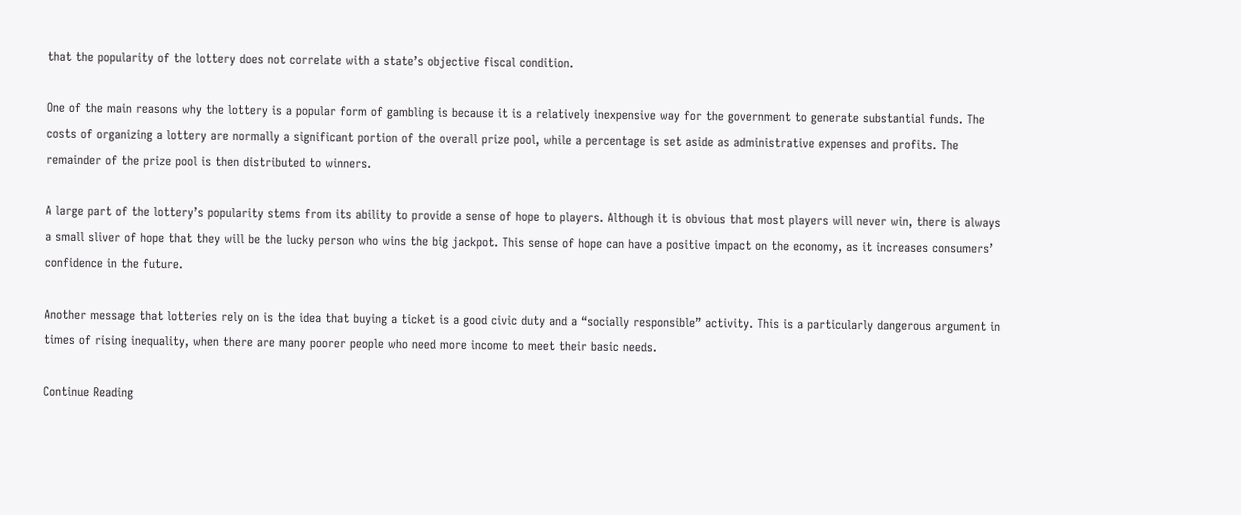that the popularity of the lottery does not correlate with a state’s objective fiscal condition.

One of the main reasons why the lottery is a popular form of gambling is because it is a relatively inexpensive way for the government to generate substantial funds. The costs of organizing a lottery are normally a significant portion of the overall prize pool, while a percentage is set aside as administrative expenses and profits. The remainder of the prize pool is then distributed to winners.

A large part of the lottery’s popularity stems from its ability to provide a sense of hope to players. Although it is obvious that most players will never win, there is always a small sliver of hope that they will be the lucky person who wins the big jackpot. This sense of hope can have a positive impact on the economy, as it increases consumers’ confidence in the future.

Another message that lotteries rely on is the idea that buying a ticket is a good civic duty and a “socially responsible” activity. This is a particularly dangerous argument in times of rising inequality, when there are many poorer people who need more income to meet their basic needs.

Continue Reading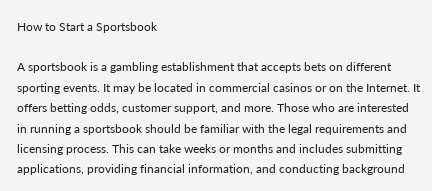How to Start a Sportsbook

A sportsbook is a gambling establishment that accepts bets on different sporting events. It may be located in commercial casinos or on the Internet. It offers betting odds, customer support, and more. Those who are interested in running a sportsbook should be familiar with the legal requirements and licensing process. This can take weeks or months and includes submitting applications, providing financial information, and conducting background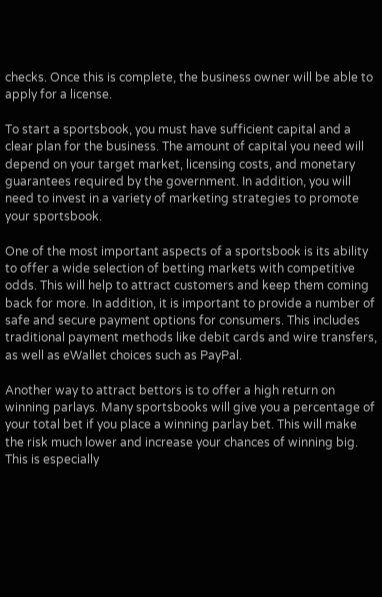checks. Once this is complete, the business owner will be able to apply for a license.

To start a sportsbook, you must have sufficient capital and a clear plan for the business. The amount of capital you need will depend on your target market, licensing costs, and monetary guarantees required by the government. In addition, you will need to invest in a variety of marketing strategies to promote your sportsbook.

One of the most important aspects of a sportsbook is its ability to offer a wide selection of betting markets with competitive odds. This will help to attract customers and keep them coming back for more. In addition, it is important to provide a number of safe and secure payment options for consumers. This includes traditional payment methods like debit cards and wire transfers, as well as eWallet choices such as PayPal.

Another way to attract bettors is to offer a high return on winning parlays. Many sportsbooks will give you a percentage of your total bet if you place a winning parlay bet. This will make the risk much lower and increase your chances of winning big. This is especially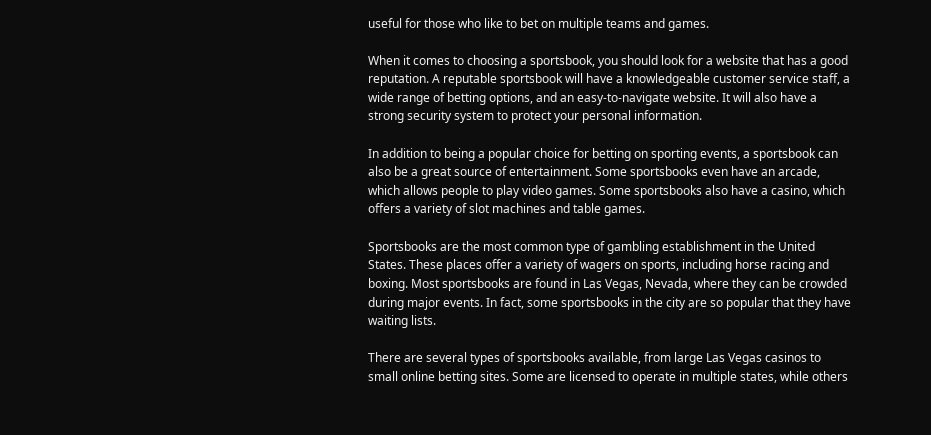useful for those who like to bet on multiple teams and games.

When it comes to choosing a sportsbook, you should look for a website that has a good reputation. A reputable sportsbook will have a knowledgeable customer service staff, a wide range of betting options, and an easy-to-navigate website. It will also have a strong security system to protect your personal information.

In addition to being a popular choice for betting on sporting events, a sportsbook can also be a great source of entertainment. Some sportsbooks even have an arcade, which allows people to play video games. Some sportsbooks also have a casino, which offers a variety of slot machines and table games.

Sportsbooks are the most common type of gambling establishment in the United States. These places offer a variety of wagers on sports, including horse racing and boxing. Most sportsbooks are found in Las Vegas, Nevada, where they can be crowded during major events. In fact, some sportsbooks in the city are so popular that they have waiting lists.

There are several types of sportsbooks available, from large Las Vegas casinos to small online betting sites. Some are licensed to operate in multiple states, while others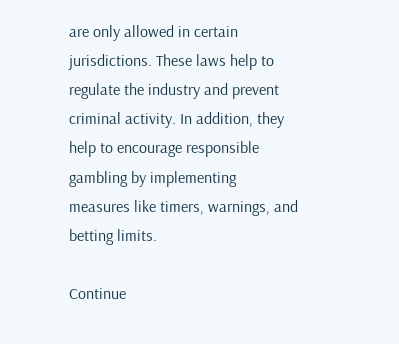are only allowed in certain jurisdictions. These laws help to regulate the industry and prevent criminal activity. In addition, they help to encourage responsible gambling by implementing measures like timers, warnings, and betting limits.

Continue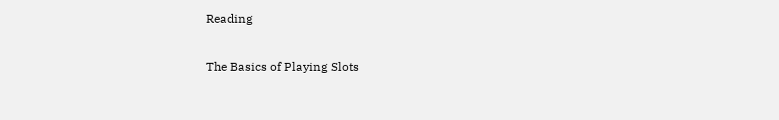Reading

The Basics of Playing Slots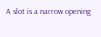A slot is a narrow opening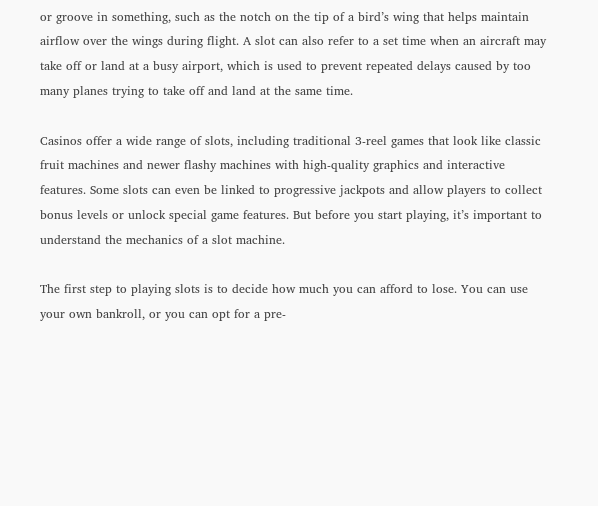or groove in something, such as the notch on the tip of a bird’s wing that helps maintain airflow over the wings during flight. A slot can also refer to a set time when an aircraft may take off or land at a busy airport, which is used to prevent repeated delays caused by too many planes trying to take off and land at the same time.

Casinos offer a wide range of slots, including traditional 3-reel games that look like classic fruit machines and newer flashy machines with high-quality graphics and interactive features. Some slots can even be linked to progressive jackpots and allow players to collect bonus levels or unlock special game features. But before you start playing, it’s important to understand the mechanics of a slot machine.

The first step to playing slots is to decide how much you can afford to lose. You can use your own bankroll, or you can opt for a pre-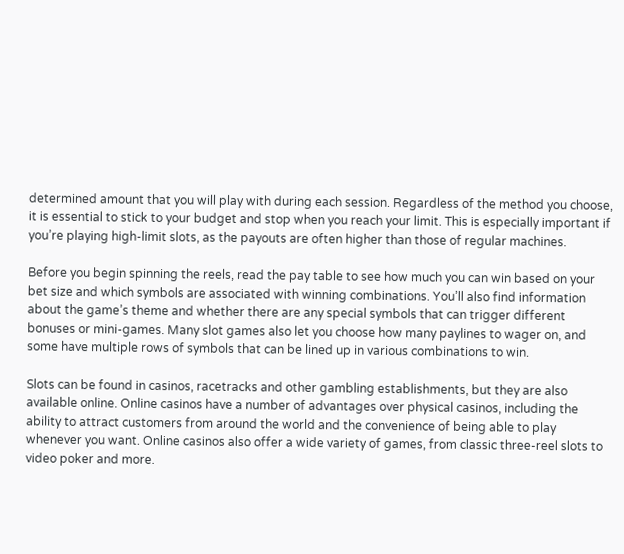determined amount that you will play with during each session. Regardless of the method you choose, it is essential to stick to your budget and stop when you reach your limit. This is especially important if you’re playing high-limit slots, as the payouts are often higher than those of regular machines.

Before you begin spinning the reels, read the pay table to see how much you can win based on your bet size and which symbols are associated with winning combinations. You’ll also find information about the game’s theme and whether there are any special symbols that can trigger different bonuses or mini-games. Many slot games also let you choose how many paylines to wager on, and some have multiple rows of symbols that can be lined up in various combinations to win.

Slots can be found in casinos, racetracks and other gambling establishments, but they are also available online. Online casinos have a number of advantages over physical casinos, including the ability to attract customers from around the world and the convenience of being able to play whenever you want. Online casinos also offer a wide variety of games, from classic three-reel slots to video poker and more.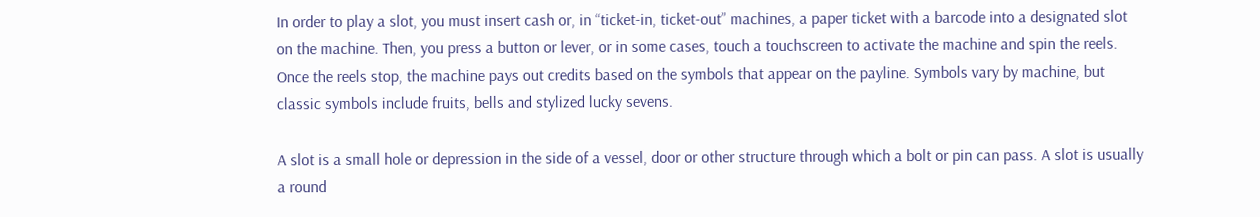In order to play a slot, you must insert cash or, in “ticket-in, ticket-out” machines, a paper ticket with a barcode into a designated slot on the machine. Then, you press a button or lever, or in some cases, touch a touchscreen to activate the machine and spin the reels. Once the reels stop, the machine pays out credits based on the symbols that appear on the payline. Symbols vary by machine, but classic symbols include fruits, bells and stylized lucky sevens.

A slot is a small hole or depression in the side of a vessel, door or other structure through which a bolt or pin can pass. A slot is usually a round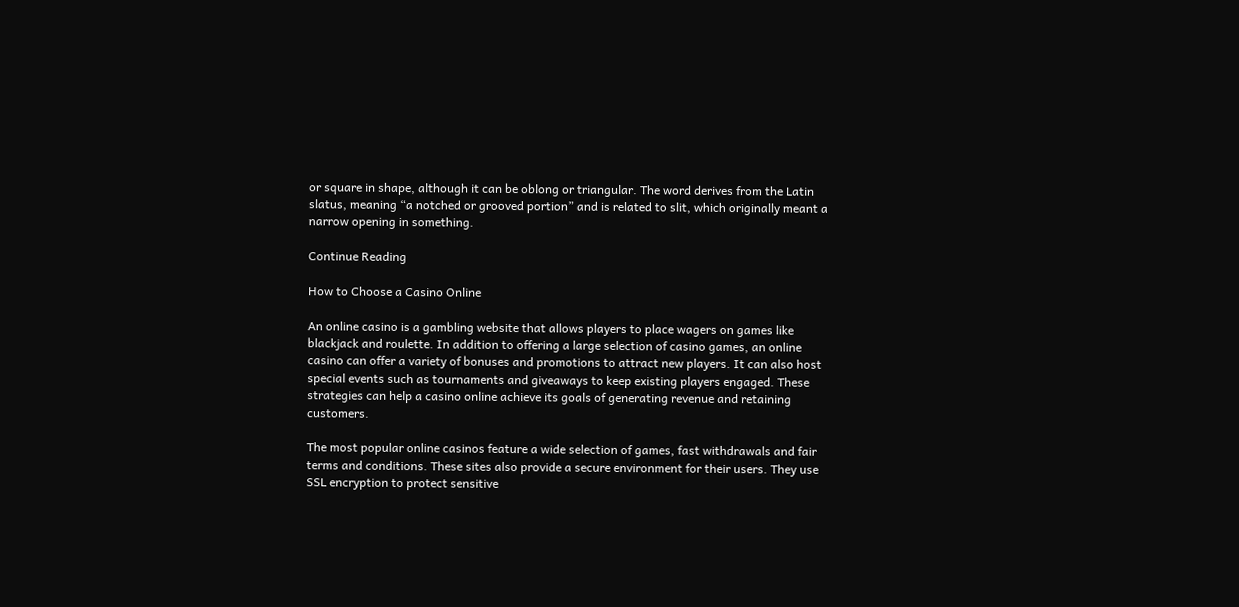or square in shape, although it can be oblong or triangular. The word derives from the Latin slatus, meaning “a notched or grooved portion” and is related to slit, which originally meant a narrow opening in something.

Continue Reading

How to Choose a Casino Online

An online casino is a gambling website that allows players to place wagers on games like blackjack and roulette. In addition to offering a large selection of casino games, an online casino can offer a variety of bonuses and promotions to attract new players. It can also host special events such as tournaments and giveaways to keep existing players engaged. These strategies can help a casino online achieve its goals of generating revenue and retaining customers.

The most popular online casinos feature a wide selection of games, fast withdrawals and fair terms and conditions. These sites also provide a secure environment for their users. They use SSL encryption to protect sensitive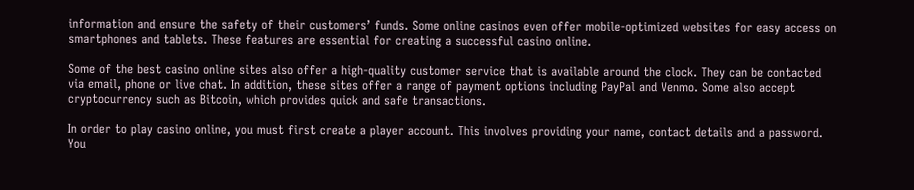information and ensure the safety of their customers’ funds. Some online casinos even offer mobile-optimized websites for easy access on smartphones and tablets. These features are essential for creating a successful casino online.

Some of the best casino online sites also offer a high-quality customer service that is available around the clock. They can be contacted via email, phone or live chat. In addition, these sites offer a range of payment options including PayPal and Venmo. Some also accept cryptocurrency such as Bitcoin, which provides quick and safe transactions.

In order to play casino online, you must first create a player account. This involves providing your name, contact details and a password. You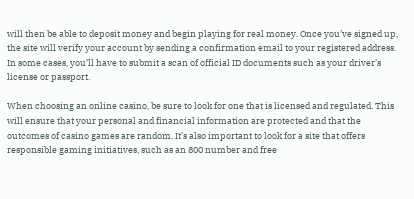will then be able to deposit money and begin playing for real money. Once you’ve signed up, the site will verify your account by sending a confirmation email to your registered address. In some cases, you’ll have to submit a scan of official ID documents such as your driver’s license or passport.

When choosing an online casino, be sure to look for one that is licensed and regulated. This will ensure that your personal and financial information are protected and that the outcomes of casino games are random. It’s also important to look for a site that offers responsible gaming initiatives, such as an 800 number and free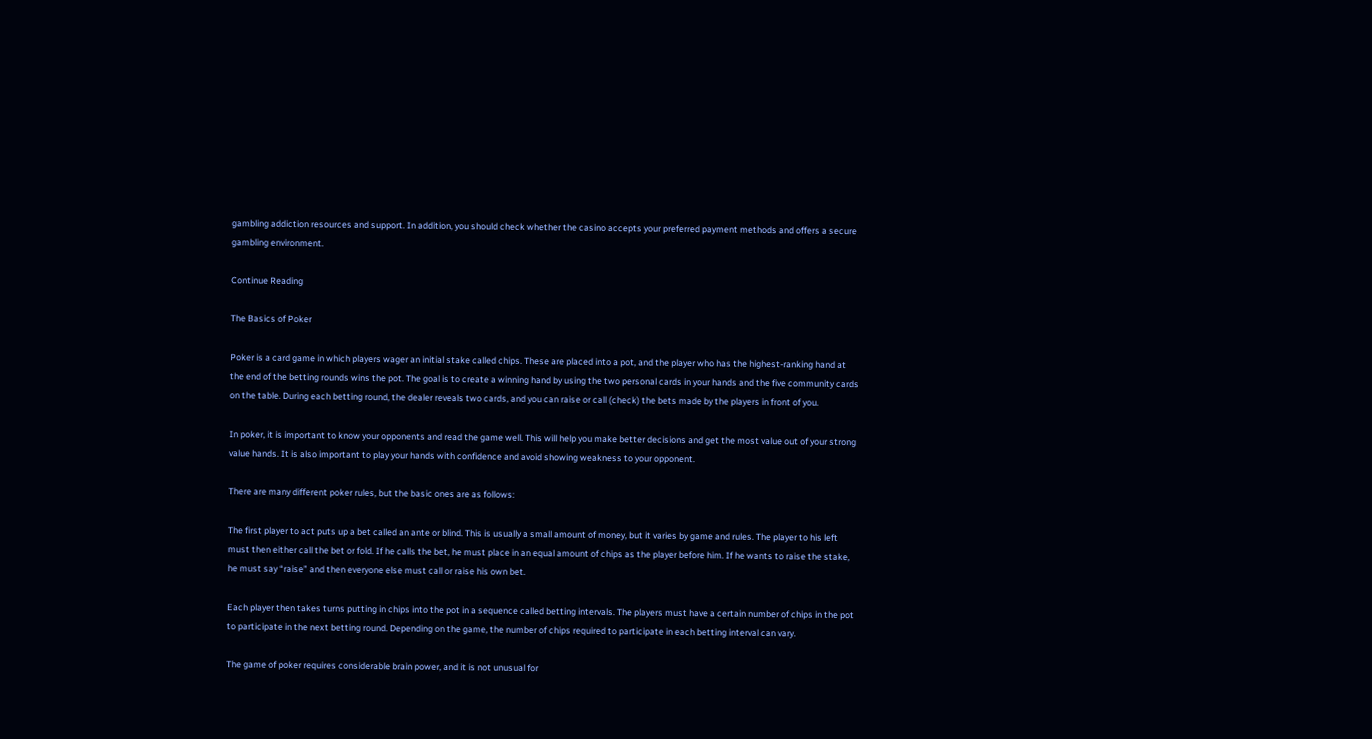gambling addiction resources and support. In addition, you should check whether the casino accepts your preferred payment methods and offers a secure gambling environment.

Continue Reading

The Basics of Poker

Poker is a card game in which players wager an initial stake called chips. These are placed into a pot, and the player who has the highest-ranking hand at the end of the betting rounds wins the pot. The goal is to create a winning hand by using the two personal cards in your hands and the five community cards on the table. During each betting round, the dealer reveals two cards, and you can raise or call (check) the bets made by the players in front of you.

In poker, it is important to know your opponents and read the game well. This will help you make better decisions and get the most value out of your strong value hands. It is also important to play your hands with confidence and avoid showing weakness to your opponent.

There are many different poker rules, but the basic ones are as follows:

The first player to act puts up a bet called an ante or blind. This is usually a small amount of money, but it varies by game and rules. The player to his left must then either call the bet or fold. If he calls the bet, he must place in an equal amount of chips as the player before him. If he wants to raise the stake, he must say “raise” and then everyone else must call or raise his own bet.

Each player then takes turns putting in chips into the pot in a sequence called betting intervals. The players must have a certain number of chips in the pot to participate in the next betting round. Depending on the game, the number of chips required to participate in each betting interval can vary.

The game of poker requires considerable brain power, and it is not unusual for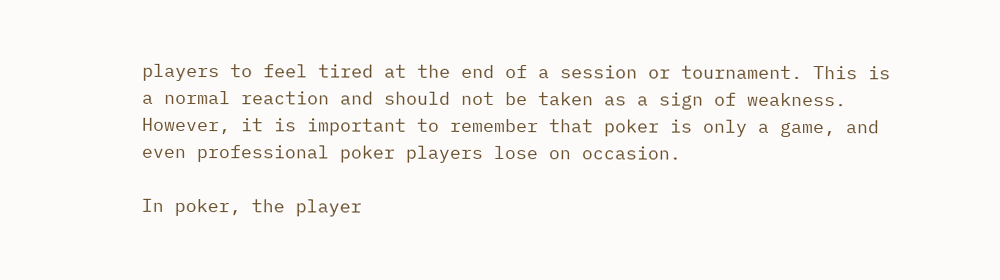players to feel tired at the end of a session or tournament. This is a normal reaction and should not be taken as a sign of weakness. However, it is important to remember that poker is only a game, and even professional poker players lose on occasion.

In poker, the player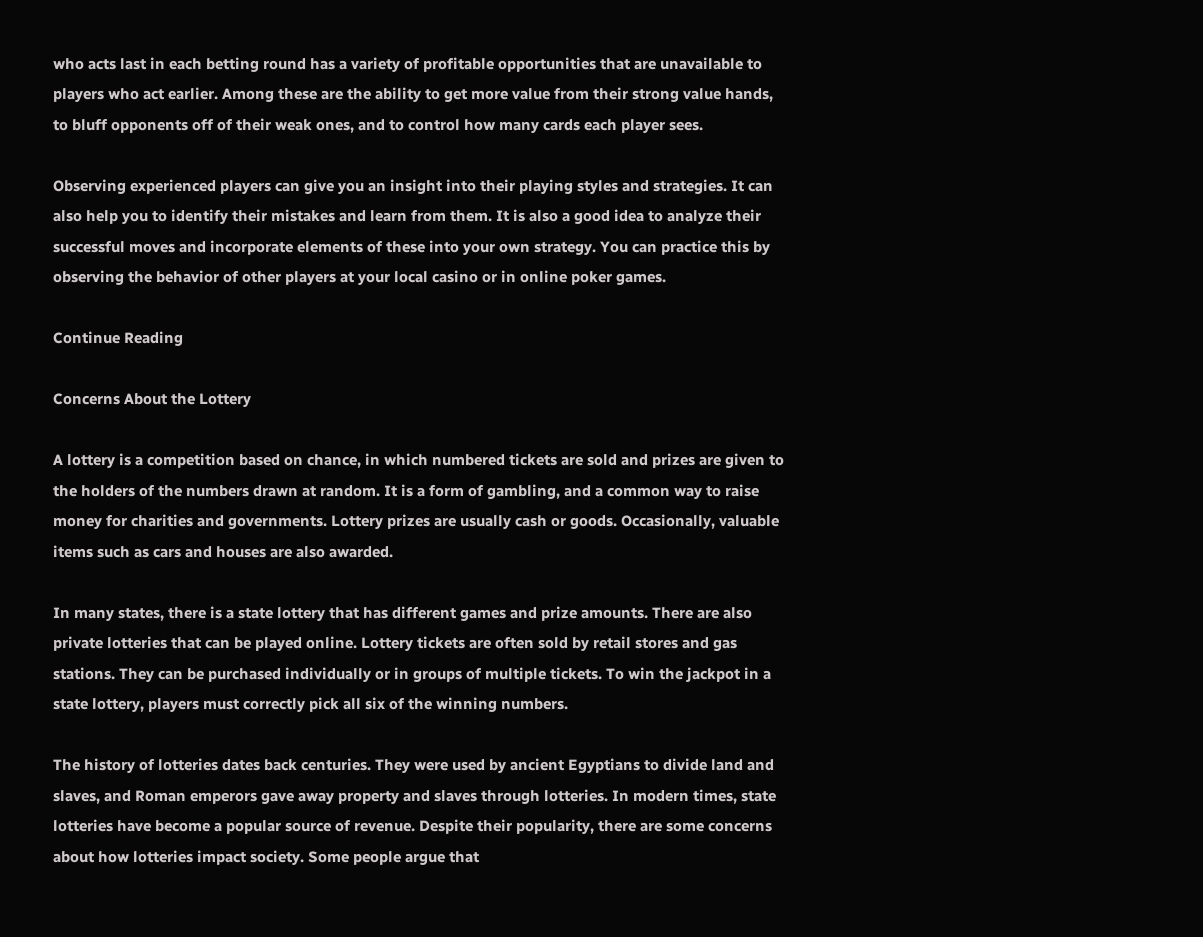who acts last in each betting round has a variety of profitable opportunities that are unavailable to players who act earlier. Among these are the ability to get more value from their strong value hands, to bluff opponents off of their weak ones, and to control how many cards each player sees.

Observing experienced players can give you an insight into their playing styles and strategies. It can also help you to identify their mistakes and learn from them. It is also a good idea to analyze their successful moves and incorporate elements of these into your own strategy. You can practice this by observing the behavior of other players at your local casino or in online poker games.

Continue Reading

Concerns About the Lottery

A lottery is a competition based on chance, in which numbered tickets are sold and prizes are given to the holders of the numbers drawn at random. It is a form of gambling, and a common way to raise money for charities and governments. Lottery prizes are usually cash or goods. Occasionally, valuable items such as cars and houses are also awarded.

In many states, there is a state lottery that has different games and prize amounts. There are also private lotteries that can be played online. Lottery tickets are often sold by retail stores and gas stations. They can be purchased individually or in groups of multiple tickets. To win the jackpot in a state lottery, players must correctly pick all six of the winning numbers.

The history of lotteries dates back centuries. They were used by ancient Egyptians to divide land and slaves, and Roman emperors gave away property and slaves through lotteries. In modern times, state lotteries have become a popular source of revenue. Despite their popularity, there are some concerns about how lotteries impact society. Some people argue that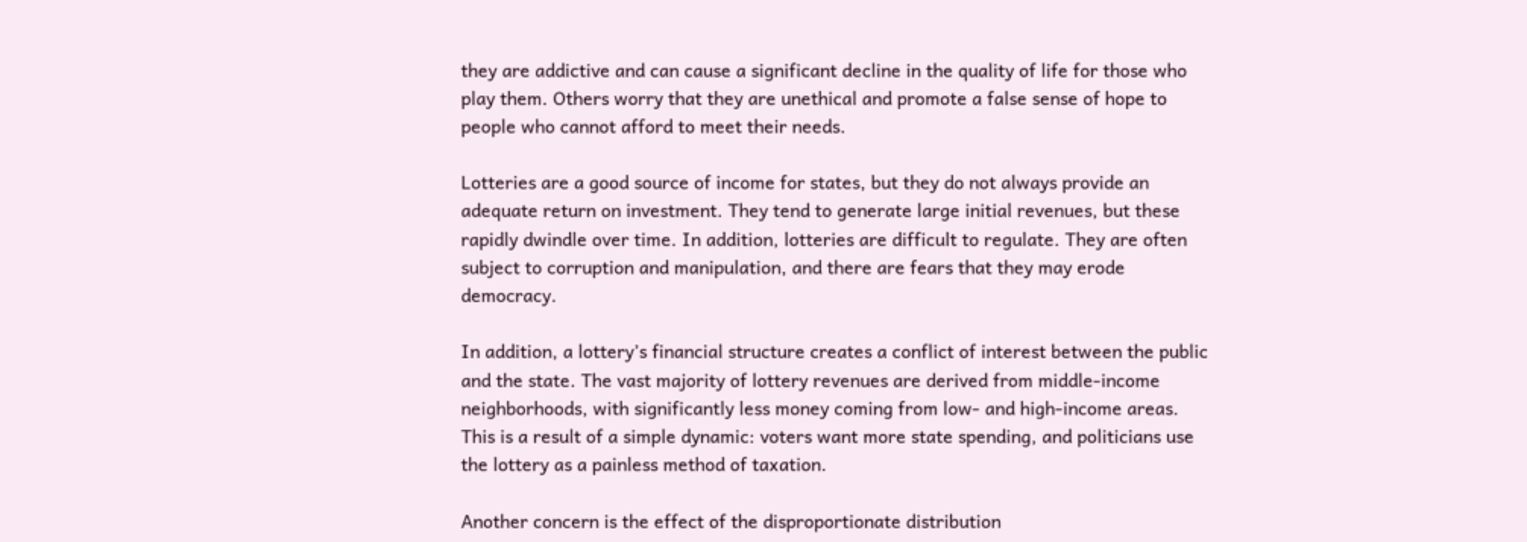they are addictive and can cause a significant decline in the quality of life for those who play them. Others worry that they are unethical and promote a false sense of hope to people who cannot afford to meet their needs.

Lotteries are a good source of income for states, but they do not always provide an adequate return on investment. They tend to generate large initial revenues, but these rapidly dwindle over time. In addition, lotteries are difficult to regulate. They are often subject to corruption and manipulation, and there are fears that they may erode democracy.

In addition, a lottery’s financial structure creates a conflict of interest between the public and the state. The vast majority of lottery revenues are derived from middle-income neighborhoods, with significantly less money coming from low- and high-income areas. This is a result of a simple dynamic: voters want more state spending, and politicians use the lottery as a painless method of taxation.

Another concern is the effect of the disproportionate distribution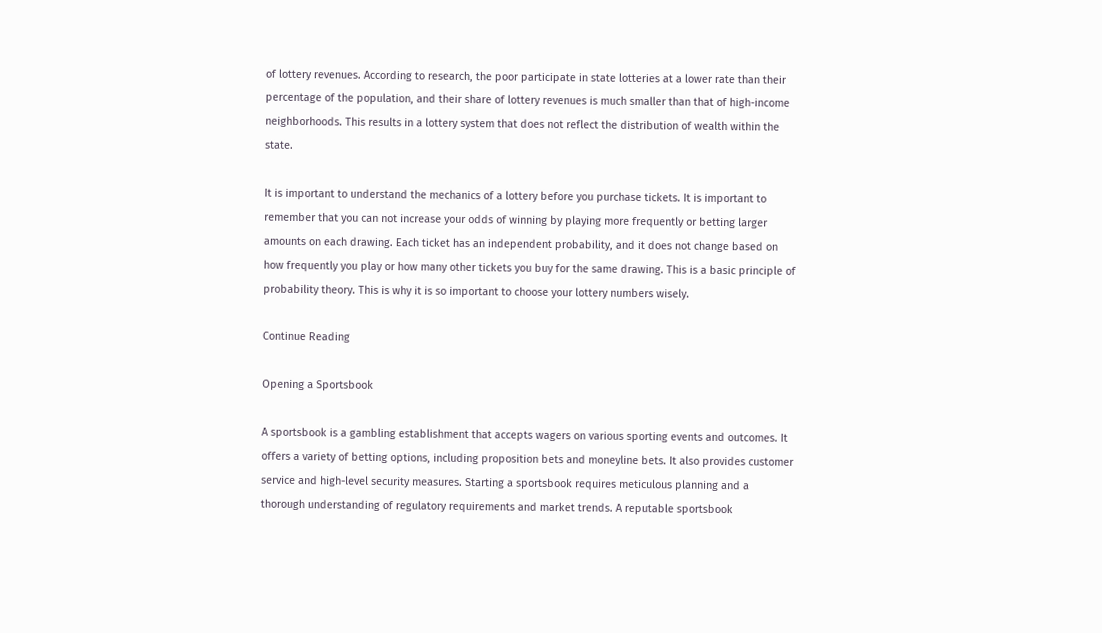of lottery revenues. According to research, the poor participate in state lotteries at a lower rate than their percentage of the population, and their share of lottery revenues is much smaller than that of high-income neighborhoods. This results in a lottery system that does not reflect the distribution of wealth within the state.

It is important to understand the mechanics of a lottery before you purchase tickets. It is important to remember that you can not increase your odds of winning by playing more frequently or betting larger amounts on each drawing. Each ticket has an independent probability, and it does not change based on how frequently you play or how many other tickets you buy for the same drawing. This is a basic principle of probability theory. This is why it is so important to choose your lottery numbers wisely.

Continue Reading

Opening a Sportsbook

A sportsbook is a gambling establishment that accepts wagers on various sporting events and outcomes. It offers a variety of betting options, including proposition bets and moneyline bets. It also provides customer service and high-level security measures. Starting a sportsbook requires meticulous planning and a thorough understanding of regulatory requirements and market trends. A reputable sportsbook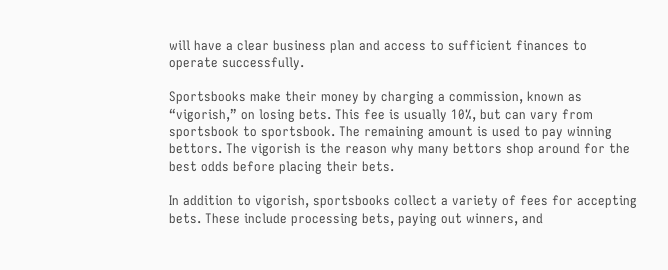will have a clear business plan and access to sufficient finances to operate successfully.

Sportsbooks make their money by charging a commission, known as “vigorish,” on losing bets. This fee is usually 10%, but can vary from sportsbook to sportsbook. The remaining amount is used to pay winning bettors. The vigorish is the reason why many bettors shop around for the best odds before placing their bets.

In addition to vigorish, sportsbooks collect a variety of fees for accepting bets. These include processing bets, paying out winners, and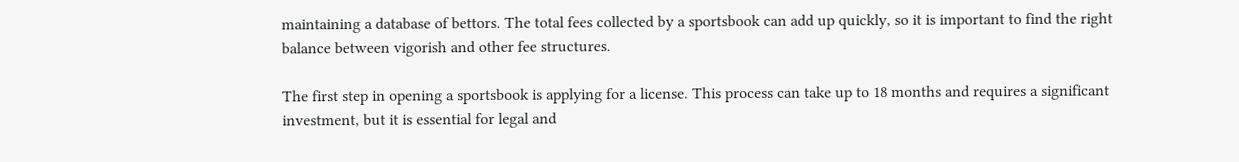maintaining a database of bettors. The total fees collected by a sportsbook can add up quickly, so it is important to find the right balance between vigorish and other fee structures.

The first step in opening a sportsbook is applying for a license. This process can take up to 18 months and requires a significant investment, but it is essential for legal and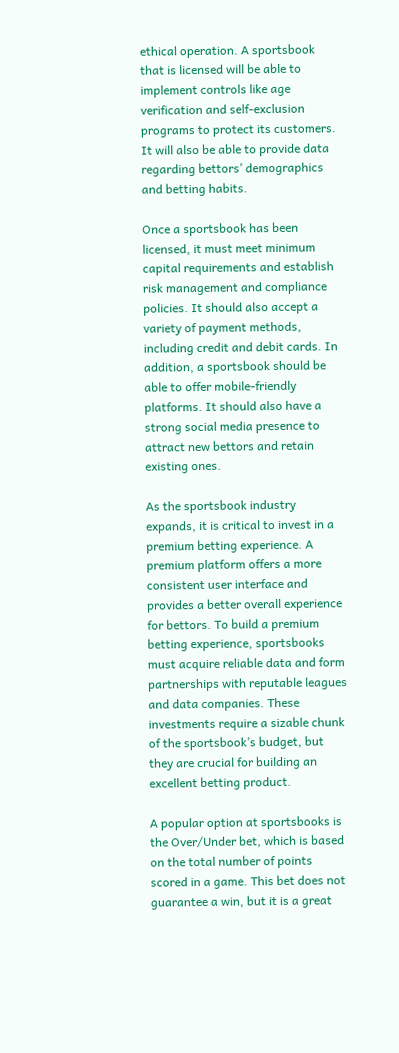ethical operation. A sportsbook that is licensed will be able to implement controls like age verification and self-exclusion programs to protect its customers. It will also be able to provide data regarding bettors’ demographics and betting habits.

Once a sportsbook has been licensed, it must meet minimum capital requirements and establish risk management and compliance policies. It should also accept a variety of payment methods, including credit and debit cards. In addition, a sportsbook should be able to offer mobile-friendly platforms. It should also have a strong social media presence to attract new bettors and retain existing ones.

As the sportsbook industry expands, it is critical to invest in a premium betting experience. A premium platform offers a more consistent user interface and provides a better overall experience for bettors. To build a premium betting experience, sportsbooks must acquire reliable data and form partnerships with reputable leagues and data companies. These investments require a sizable chunk of the sportsbook’s budget, but they are crucial for building an excellent betting product.

A popular option at sportsbooks is the Over/Under bet, which is based on the total number of points scored in a game. This bet does not guarantee a win, but it is a great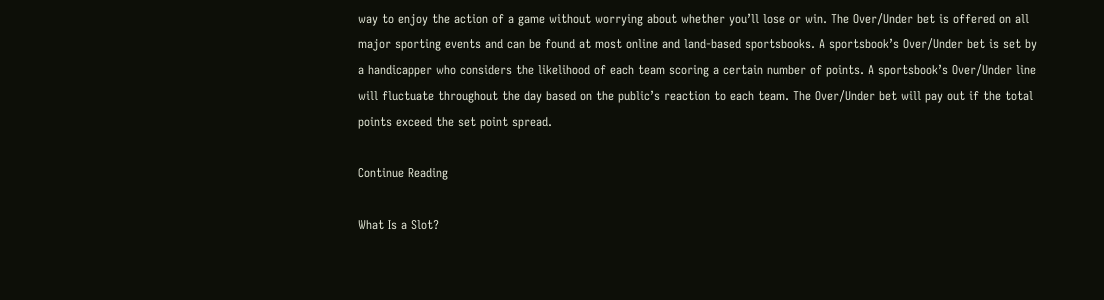way to enjoy the action of a game without worrying about whether you’ll lose or win. The Over/Under bet is offered on all major sporting events and can be found at most online and land-based sportsbooks. A sportsbook’s Over/Under bet is set by a handicapper who considers the likelihood of each team scoring a certain number of points. A sportsbook’s Over/Under line will fluctuate throughout the day based on the public’s reaction to each team. The Over/Under bet will pay out if the total points exceed the set point spread.

Continue Reading

What Is a Slot?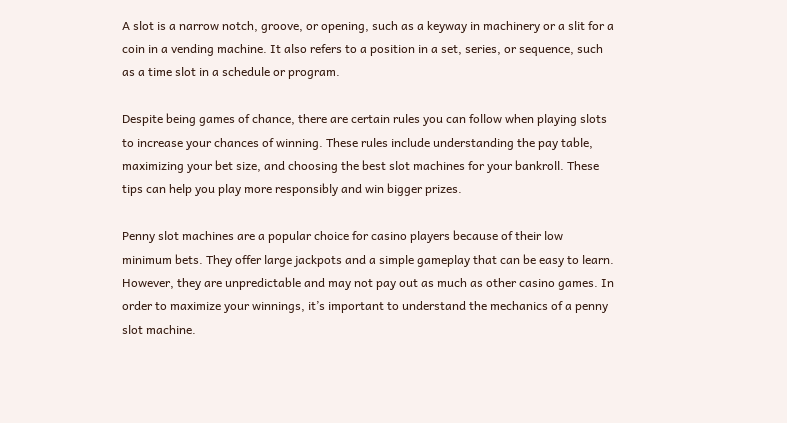A slot is a narrow notch, groove, or opening, such as a keyway in machinery or a slit for a coin in a vending machine. It also refers to a position in a set, series, or sequence, such as a time slot in a schedule or program.

Despite being games of chance, there are certain rules you can follow when playing slots to increase your chances of winning. These rules include understanding the pay table, maximizing your bet size, and choosing the best slot machines for your bankroll. These tips can help you play more responsibly and win bigger prizes.

Penny slot machines are a popular choice for casino players because of their low minimum bets. They offer large jackpots and a simple gameplay that can be easy to learn. However, they are unpredictable and may not pay out as much as other casino games. In order to maximize your winnings, it’s important to understand the mechanics of a penny slot machine.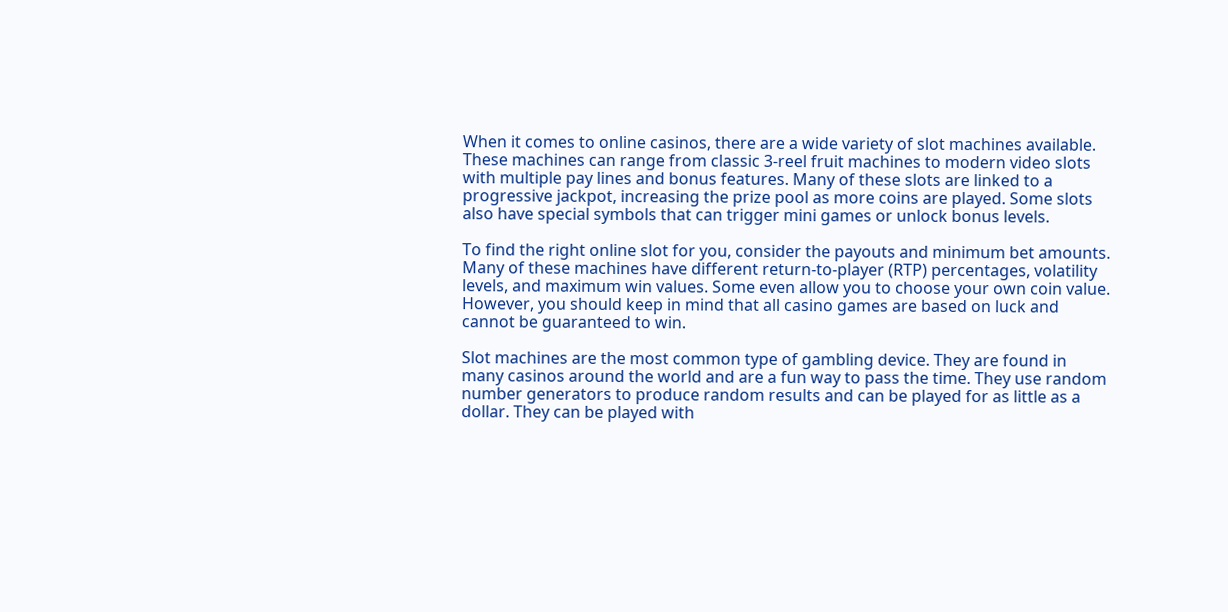When it comes to online casinos, there are a wide variety of slot machines available. These machines can range from classic 3-reel fruit machines to modern video slots with multiple pay lines and bonus features. Many of these slots are linked to a progressive jackpot, increasing the prize pool as more coins are played. Some slots also have special symbols that can trigger mini games or unlock bonus levels.

To find the right online slot for you, consider the payouts and minimum bet amounts. Many of these machines have different return-to-player (RTP) percentages, volatility levels, and maximum win values. Some even allow you to choose your own coin value. However, you should keep in mind that all casino games are based on luck and cannot be guaranteed to win.

Slot machines are the most common type of gambling device. They are found in many casinos around the world and are a fun way to pass the time. They use random number generators to produce random results and can be played for as little as a dollar. They can be played with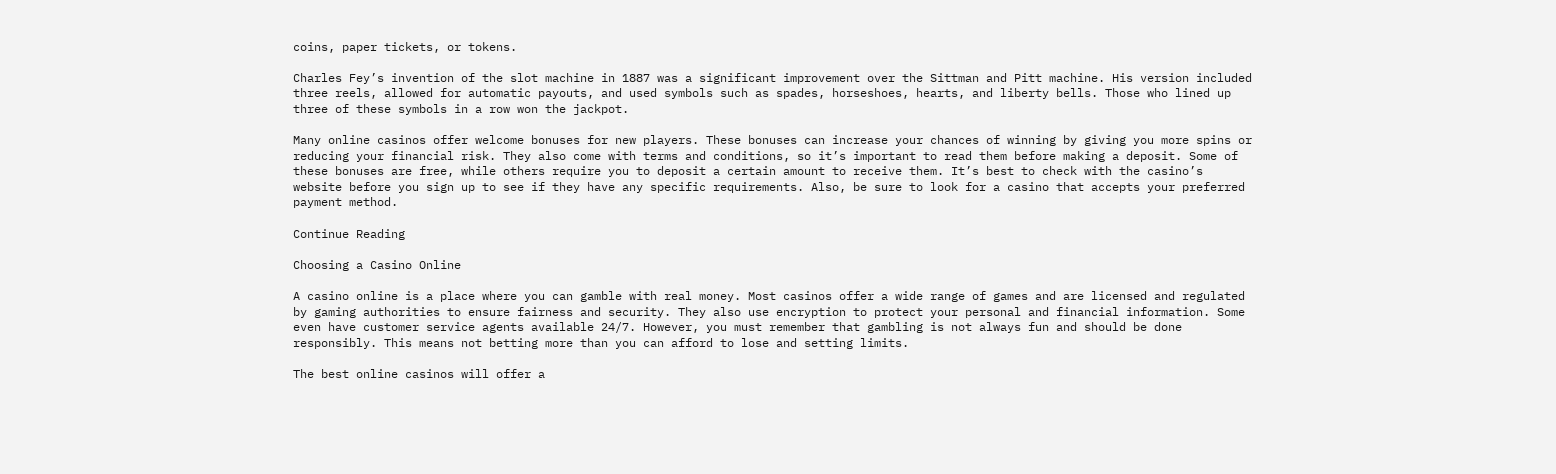coins, paper tickets, or tokens.

Charles Fey’s invention of the slot machine in 1887 was a significant improvement over the Sittman and Pitt machine. His version included three reels, allowed for automatic payouts, and used symbols such as spades, horseshoes, hearts, and liberty bells. Those who lined up three of these symbols in a row won the jackpot.

Many online casinos offer welcome bonuses for new players. These bonuses can increase your chances of winning by giving you more spins or reducing your financial risk. They also come with terms and conditions, so it’s important to read them before making a deposit. Some of these bonuses are free, while others require you to deposit a certain amount to receive them. It’s best to check with the casino’s website before you sign up to see if they have any specific requirements. Also, be sure to look for a casino that accepts your preferred payment method.

Continue Reading

Choosing a Casino Online

A casino online is a place where you can gamble with real money. Most casinos offer a wide range of games and are licensed and regulated by gaming authorities to ensure fairness and security. They also use encryption to protect your personal and financial information. Some even have customer service agents available 24/7. However, you must remember that gambling is not always fun and should be done responsibly. This means not betting more than you can afford to lose and setting limits.

The best online casinos will offer a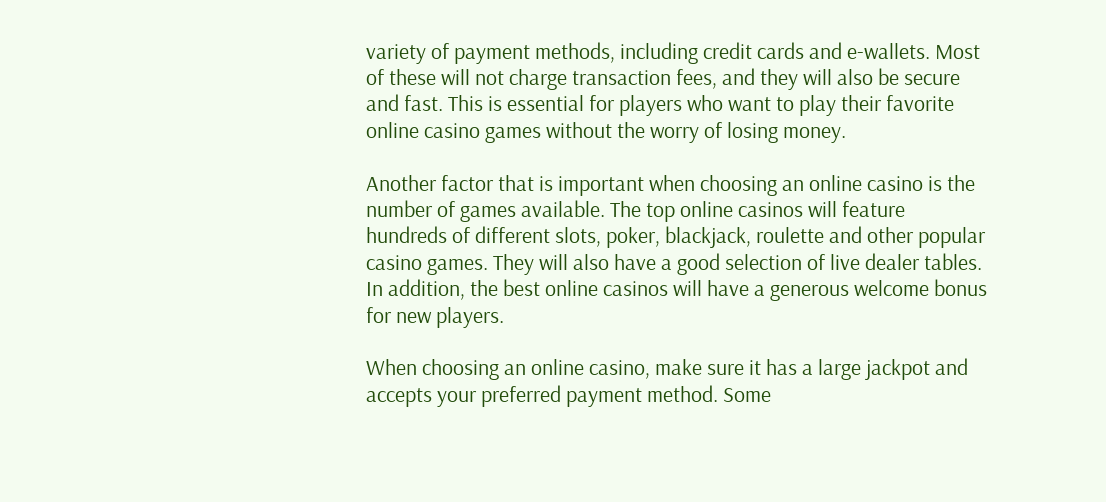variety of payment methods, including credit cards and e-wallets. Most of these will not charge transaction fees, and they will also be secure and fast. This is essential for players who want to play their favorite online casino games without the worry of losing money.

Another factor that is important when choosing an online casino is the number of games available. The top online casinos will feature hundreds of different slots, poker, blackjack, roulette and other popular casino games. They will also have a good selection of live dealer tables. In addition, the best online casinos will have a generous welcome bonus for new players.

When choosing an online casino, make sure it has a large jackpot and accepts your preferred payment method. Some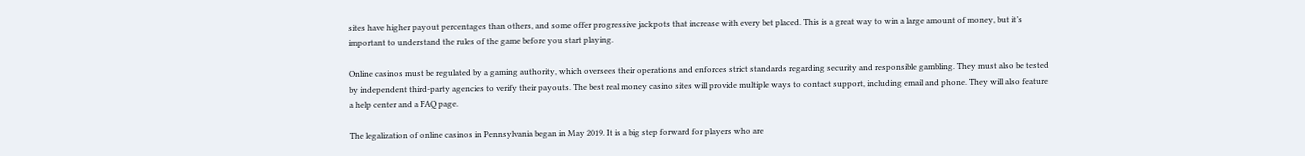sites have higher payout percentages than others, and some offer progressive jackpots that increase with every bet placed. This is a great way to win a large amount of money, but it’s important to understand the rules of the game before you start playing.

Online casinos must be regulated by a gaming authority, which oversees their operations and enforces strict standards regarding security and responsible gambling. They must also be tested by independent third-party agencies to verify their payouts. The best real money casino sites will provide multiple ways to contact support, including email and phone. They will also feature a help center and a FAQ page.

The legalization of online casinos in Pennsylvania began in May 2019. It is a big step forward for players who are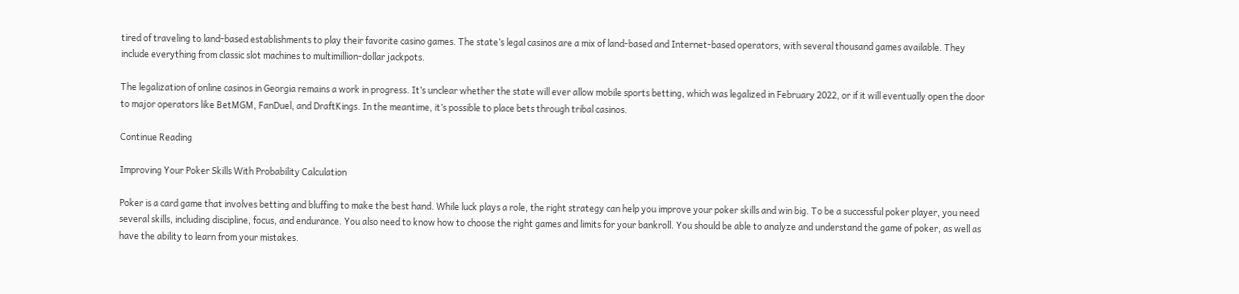tired of traveling to land-based establishments to play their favorite casino games. The state’s legal casinos are a mix of land-based and Internet-based operators, with several thousand games available. They include everything from classic slot machines to multimillion-dollar jackpots.

The legalization of online casinos in Georgia remains a work in progress. It’s unclear whether the state will ever allow mobile sports betting, which was legalized in February 2022, or if it will eventually open the door to major operators like BetMGM, FanDuel, and DraftKings. In the meantime, it’s possible to place bets through tribal casinos.

Continue Reading

Improving Your Poker Skills With Probability Calculation

Poker is a card game that involves betting and bluffing to make the best hand. While luck plays a role, the right strategy can help you improve your poker skills and win big. To be a successful poker player, you need several skills, including discipline, focus, and endurance. You also need to know how to choose the right games and limits for your bankroll. You should be able to analyze and understand the game of poker, as well as have the ability to learn from your mistakes.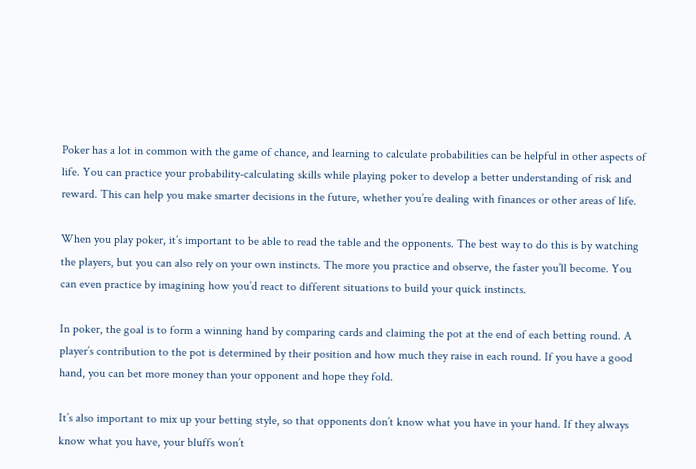Poker has a lot in common with the game of chance, and learning to calculate probabilities can be helpful in other aspects of life. You can practice your probability-calculating skills while playing poker to develop a better understanding of risk and reward. This can help you make smarter decisions in the future, whether you’re dealing with finances or other areas of life.

When you play poker, it’s important to be able to read the table and the opponents. The best way to do this is by watching the players, but you can also rely on your own instincts. The more you practice and observe, the faster you’ll become. You can even practice by imagining how you’d react to different situations to build your quick instincts.

In poker, the goal is to form a winning hand by comparing cards and claiming the pot at the end of each betting round. A player’s contribution to the pot is determined by their position and how much they raise in each round. If you have a good hand, you can bet more money than your opponent and hope they fold.

It’s also important to mix up your betting style, so that opponents don’t know what you have in your hand. If they always know what you have, your bluffs won’t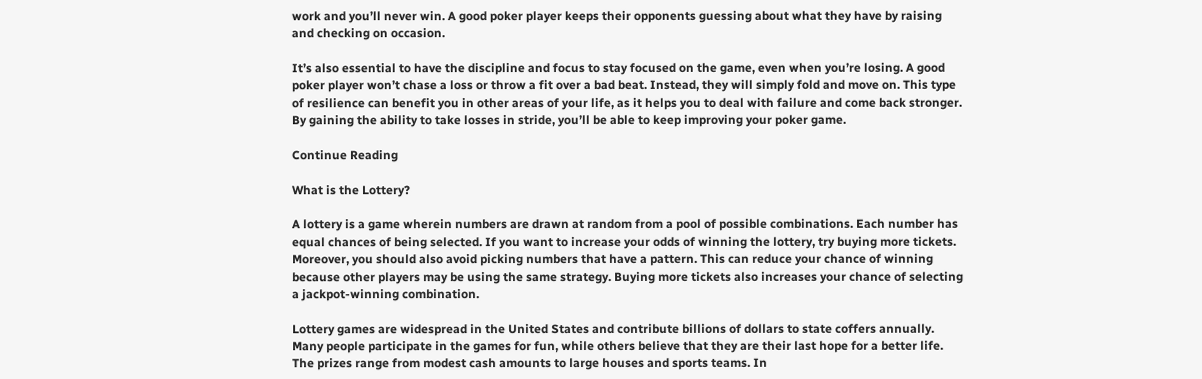work and you’ll never win. A good poker player keeps their opponents guessing about what they have by raising and checking on occasion.

It’s also essential to have the discipline and focus to stay focused on the game, even when you’re losing. A good poker player won’t chase a loss or throw a fit over a bad beat. Instead, they will simply fold and move on. This type of resilience can benefit you in other areas of your life, as it helps you to deal with failure and come back stronger. By gaining the ability to take losses in stride, you’ll be able to keep improving your poker game.

Continue Reading

What is the Lottery?

A lottery is a game wherein numbers are drawn at random from a pool of possible combinations. Each number has equal chances of being selected. If you want to increase your odds of winning the lottery, try buying more tickets. Moreover, you should also avoid picking numbers that have a pattern. This can reduce your chance of winning because other players may be using the same strategy. Buying more tickets also increases your chance of selecting a jackpot-winning combination.

Lottery games are widespread in the United States and contribute billions of dollars to state coffers annually. Many people participate in the games for fun, while others believe that they are their last hope for a better life. The prizes range from modest cash amounts to large houses and sports teams. In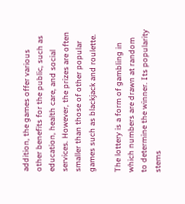addition, the games offer various other benefits for the public, such as education, health care, and social services. However, the prizes are often smaller than those of other popular games such as blackjack and roulette.

The lottery is a form of gambling in which numbers are drawn at random to determine the winner. Its popularity stems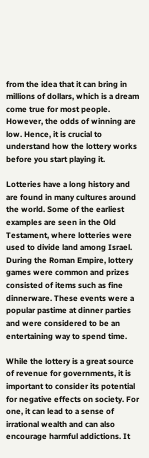from the idea that it can bring in millions of dollars, which is a dream come true for most people. However, the odds of winning are low. Hence, it is crucial to understand how the lottery works before you start playing it.

Lotteries have a long history and are found in many cultures around the world. Some of the earliest examples are seen in the Old Testament, where lotteries were used to divide land among Israel. During the Roman Empire, lottery games were common and prizes consisted of items such as fine dinnerware. These events were a popular pastime at dinner parties and were considered to be an entertaining way to spend time.

While the lottery is a great source of revenue for governments, it is important to consider its potential for negative effects on society. For one, it can lead to a sense of irrational wealth and can also encourage harmful addictions. It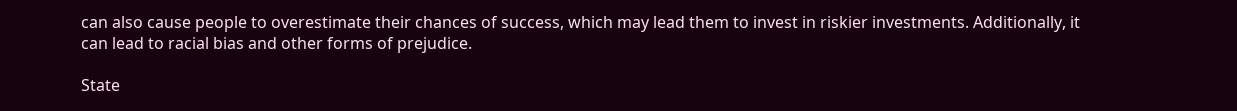can also cause people to overestimate their chances of success, which may lead them to invest in riskier investments. Additionally, it can lead to racial bias and other forms of prejudice.

State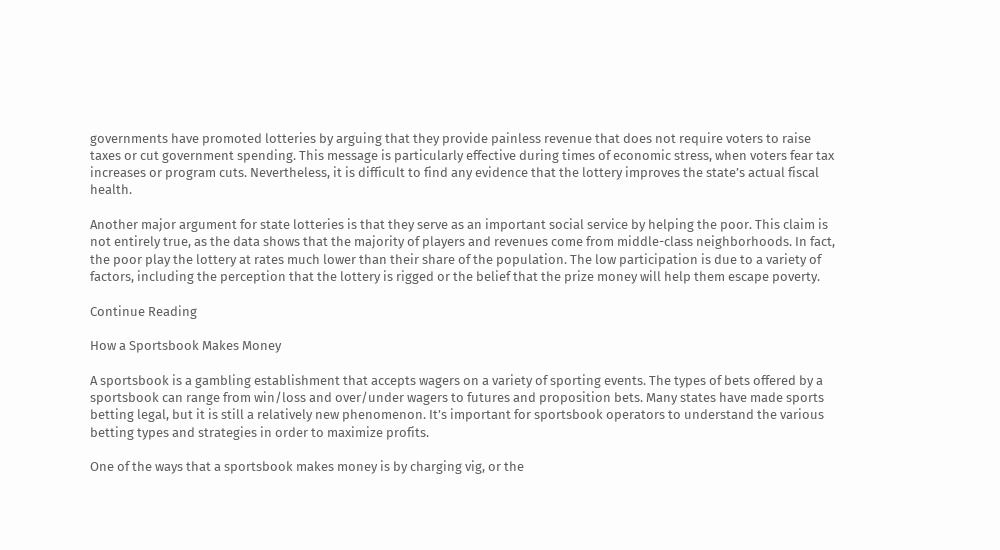governments have promoted lotteries by arguing that they provide painless revenue that does not require voters to raise taxes or cut government spending. This message is particularly effective during times of economic stress, when voters fear tax increases or program cuts. Nevertheless, it is difficult to find any evidence that the lottery improves the state’s actual fiscal health.

Another major argument for state lotteries is that they serve as an important social service by helping the poor. This claim is not entirely true, as the data shows that the majority of players and revenues come from middle-class neighborhoods. In fact, the poor play the lottery at rates much lower than their share of the population. The low participation is due to a variety of factors, including the perception that the lottery is rigged or the belief that the prize money will help them escape poverty.

Continue Reading

How a Sportsbook Makes Money

A sportsbook is a gambling establishment that accepts wagers on a variety of sporting events. The types of bets offered by a sportsbook can range from win/loss and over/under wagers to futures and proposition bets. Many states have made sports betting legal, but it is still a relatively new phenomenon. It’s important for sportsbook operators to understand the various betting types and strategies in order to maximize profits.

One of the ways that a sportsbook makes money is by charging vig, or the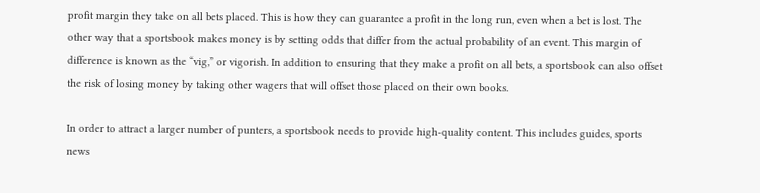profit margin they take on all bets placed. This is how they can guarantee a profit in the long run, even when a bet is lost. The other way that a sportsbook makes money is by setting odds that differ from the actual probability of an event. This margin of difference is known as the “vig,” or vigorish. In addition to ensuring that they make a profit on all bets, a sportsbook can also offset the risk of losing money by taking other wagers that will offset those placed on their own books.

In order to attract a larger number of punters, a sportsbook needs to provide high-quality content. This includes guides, sports news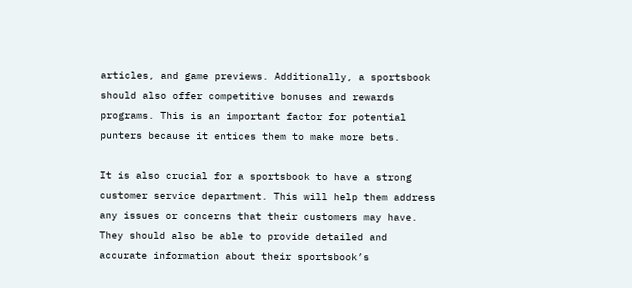articles, and game previews. Additionally, a sportsbook should also offer competitive bonuses and rewards programs. This is an important factor for potential punters because it entices them to make more bets.

It is also crucial for a sportsbook to have a strong customer service department. This will help them address any issues or concerns that their customers may have. They should also be able to provide detailed and accurate information about their sportsbook’s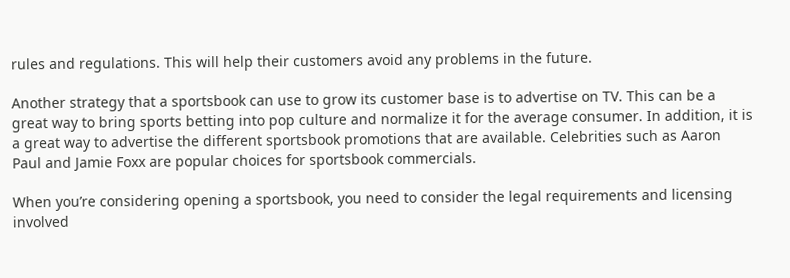rules and regulations. This will help their customers avoid any problems in the future.

Another strategy that a sportsbook can use to grow its customer base is to advertise on TV. This can be a great way to bring sports betting into pop culture and normalize it for the average consumer. In addition, it is a great way to advertise the different sportsbook promotions that are available. Celebrities such as Aaron Paul and Jamie Foxx are popular choices for sportsbook commercials.

When you’re considering opening a sportsbook, you need to consider the legal requirements and licensing involved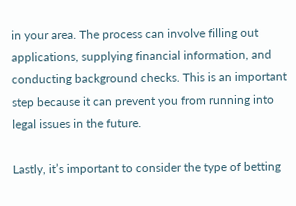in your area. The process can involve filling out applications, supplying financial information, and conducting background checks. This is an important step because it can prevent you from running into legal issues in the future.

Lastly, it’s important to consider the type of betting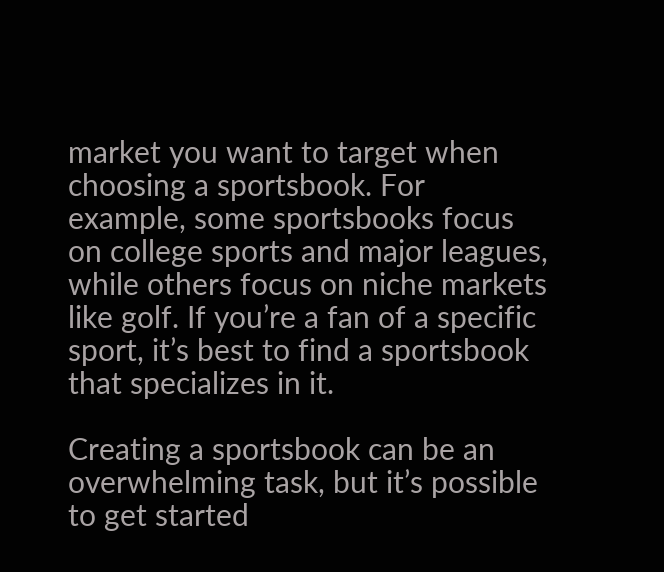market you want to target when choosing a sportsbook. For example, some sportsbooks focus on college sports and major leagues, while others focus on niche markets like golf. If you’re a fan of a specific sport, it’s best to find a sportsbook that specializes in it.

Creating a sportsbook can be an overwhelming task, but it’s possible to get started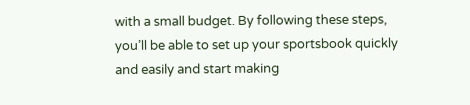with a small budget. By following these steps, you’ll be able to set up your sportsbook quickly and easily and start making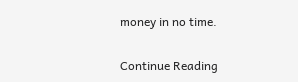money in no time.

Continue Reading